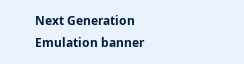Next Generation Emulation banner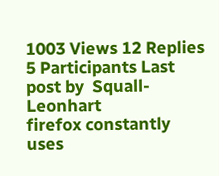1003 Views 12 Replies 5 Participants Last post by  Squall-Leonhart
firefox constantly uses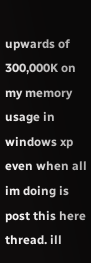upwards of 300,000K on my memory usage in windows xp even when all im doing is post this here thread. ill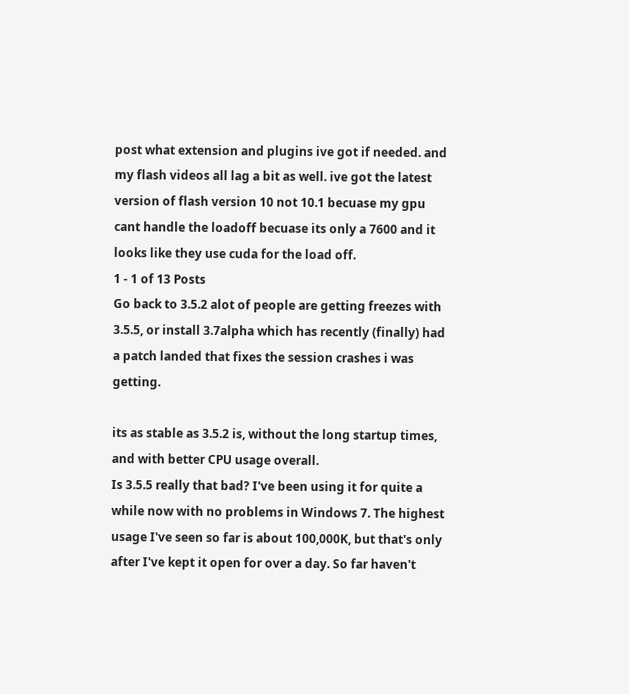post what extension and plugins ive got if needed. and my flash videos all lag a bit as well. ive got the latest version of flash version 10 not 10.1 becuase my gpu cant handle the loadoff becuase its only a 7600 and it looks like they use cuda for the load off.
1 - 1 of 13 Posts
Go back to 3.5.2 alot of people are getting freezes with 3.5.5, or install 3.7alpha which has recently (finally) had a patch landed that fixes the session crashes i was getting.

its as stable as 3.5.2 is, without the long startup times, and with better CPU usage overall.
Is 3.5.5 really that bad? I've been using it for quite a while now with no problems in Windows 7. The highest usage I've seen so far is about 100,000K, but that's only after I've kept it open for over a day. So far haven't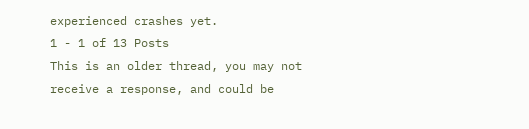experienced crashes yet.
1 - 1 of 13 Posts
This is an older thread, you may not receive a response, and could be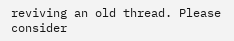reviving an old thread. Please consider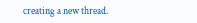creating a new thread.